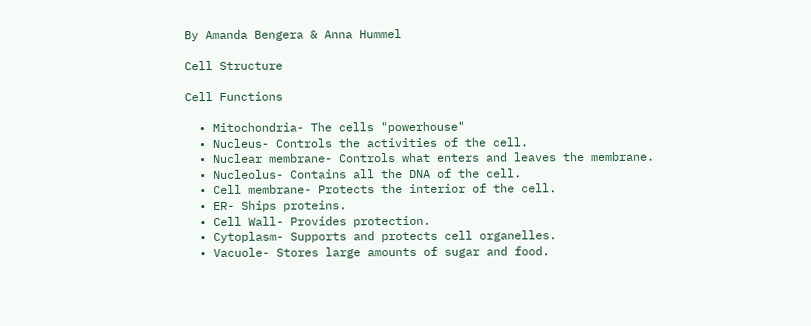By Amanda Bengera & Anna Hummel

Cell Structure

Cell Functions

  • Mitochondria- The cells "powerhouse"
  • Nucleus- Controls the activities of the cell.
  • Nuclear membrane- Controls what enters and leaves the membrane.
  • Nucleolus- Contains all the DNA of the cell.
  • Cell membrane- Protects the interior of the cell.
  • ER- Ships proteins.
  • Cell Wall- Provides protection.
  • Cytoplasm- Supports and protects cell organelles.
  • Vacuole- Stores large amounts of sugar and food.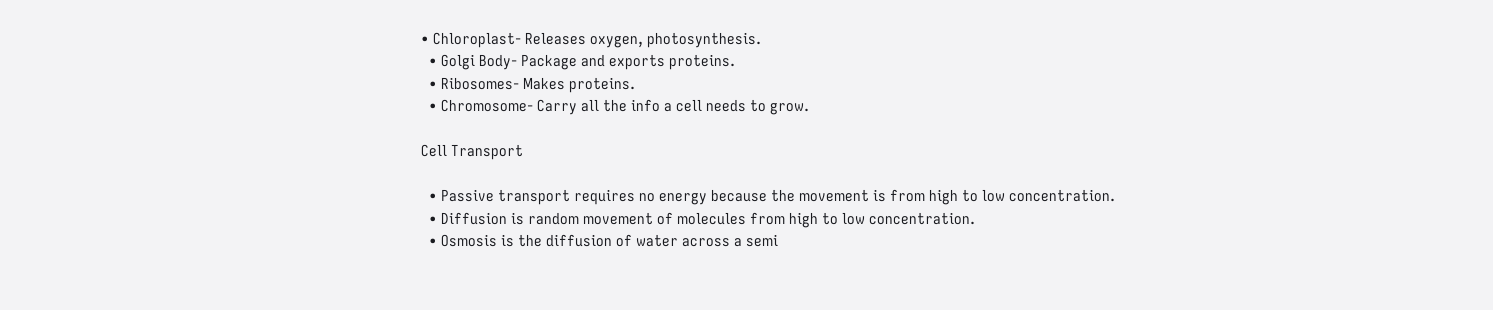• Chloroplast- Releases oxygen, photosynthesis.
  • Golgi Body- Package and exports proteins.
  • Ribosomes- Makes proteins.
  • Chromosome- Carry all the info a cell needs to grow.

Cell Transport

  • Passive transport requires no energy because the movement is from high to low concentration.
  • Diffusion is random movement of molecules from high to low concentration.
  • Osmosis is the diffusion of water across a semi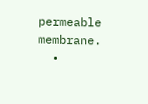permeable membrane.
  •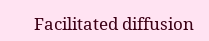Facilitated diffusion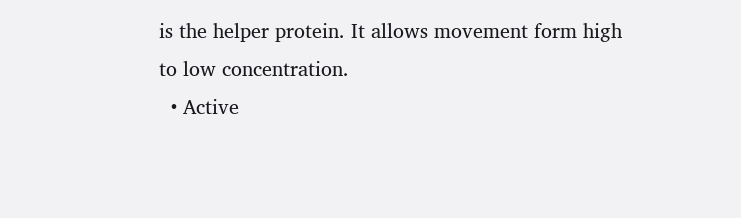is the helper protein. It allows movement form high to low concentration.
  • Active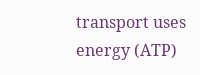transport uses energy (ATP)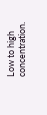Low to high concentration.